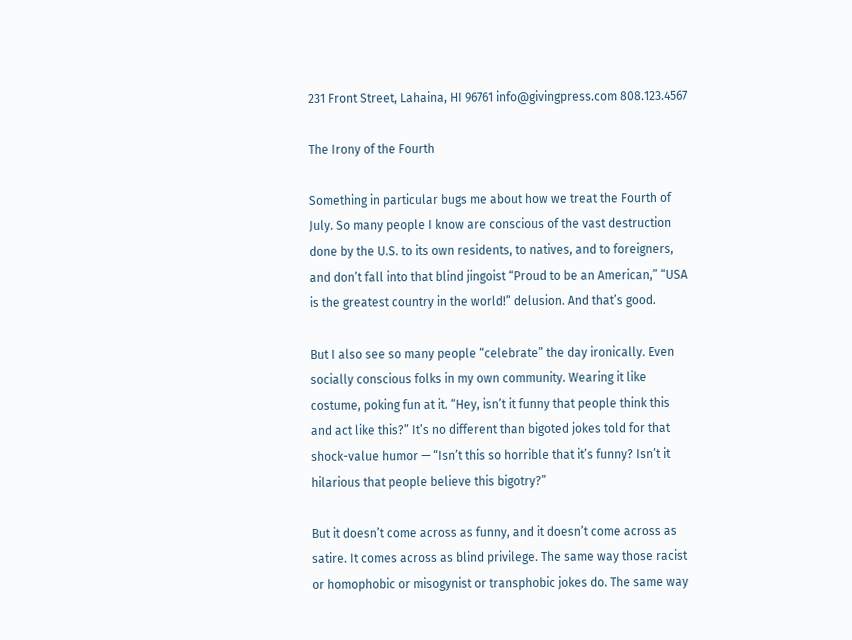231 Front Street, Lahaina, HI 96761 info@givingpress.com 808.123.4567

The Irony of the Fourth

Something in particular bugs me about how we treat the Fourth of July. So many people I know are conscious of the vast destruction done by the U.S. to its own residents, to natives, and to foreigners, and don’t fall into that blind jingoist “Proud to be an American,” “USA is the greatest country in the world!” delusion. And that’s good.

But I also see so many people “celebrate” the day ironically. Even socially conscious folks in my own community. Wearing it like costume, poking fun at it. “Hey, isn’t it funny that people think this and act like this?” It’s no different than bigoted jokes told for that shock-value humor — “Isn’t this so horrible that it’s funny? Isn’t it hilarious that people believe this bigotry?”

But it doesn’t come across as funny, and it doesn’t come across as satire. It comes across as blind privilege. The same way those racist or homophobic or misogynist or transphobic jokes do. The same way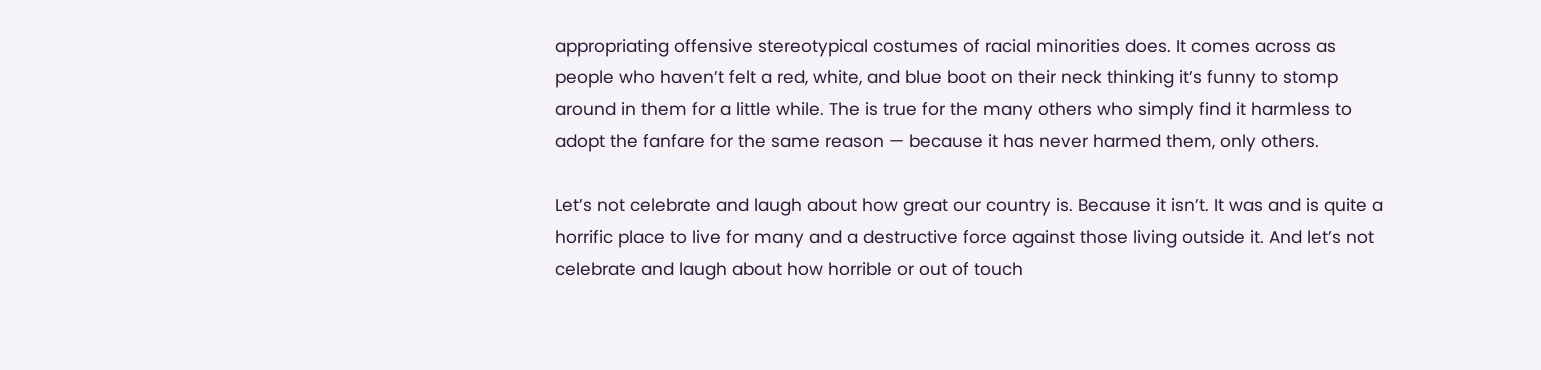appropriating offensive stereotypical costumes of racial minorities does. It comes across as people who haven’t felt a red, white, and blue boot on their neck thinking it’s funny to stomp around in them for a little while. The is true for the many others who simply find it harmless to adopt the fanfare for the same reason — because it has never harmed them, only others.

Let’s not celebrate and laugh about how great our country is. Because it isn’t. It was and is quite a horrific place to live for many and a destructive force against those living outside it. And let’s not celebrate and laugh about how horrible or out of touch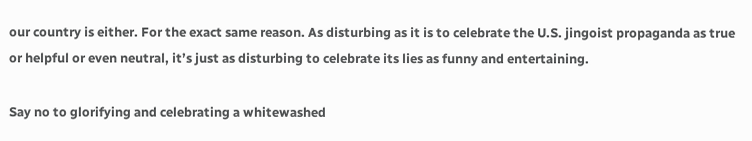our country is either. For the exact same reason. As disturbing as it is to celebrate the U.S. jingoist propaganda as true or helpful or even neutral, it’s just as disturbing to celebrate its lies as funny and entertaining.

Say no to glorifying and celebrating a whitewashed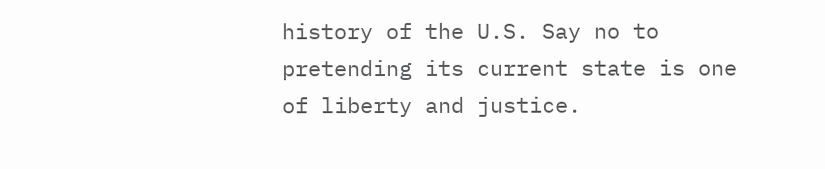history of the U.S. Say no to pretending its current state is one of liberty and justice.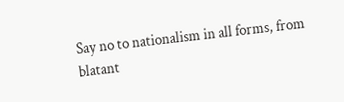Say no to nationalism in all forms, from blatant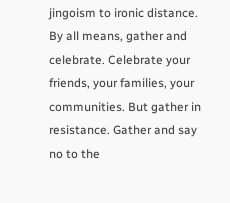jingoism to ironic distance. By all means, gather and celebrate. Celebrate your friends, your families, your communities. But gather in resistance. Gather and say no to the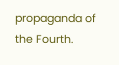propaganda of the Fourth.